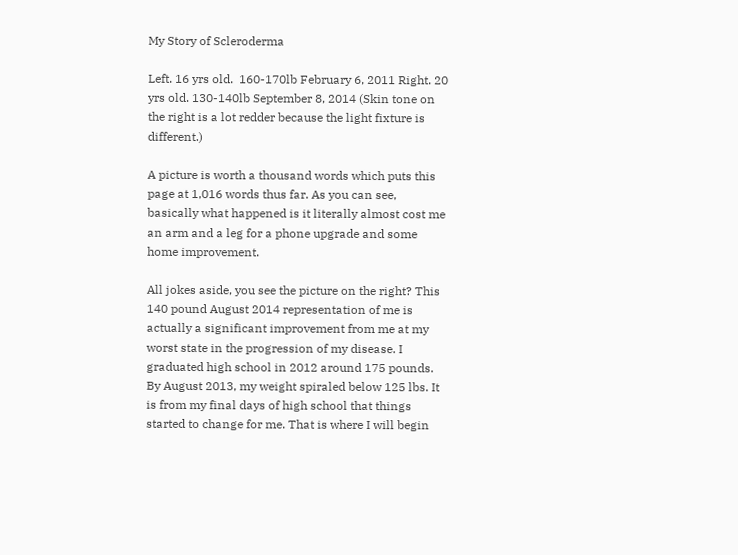My Story of Scleroderma

Left. 16 yrs old.  160-170lb February 6, 2011 Right. 20 yrs old. 130-140lb September 8, 2014 (Skin tone on the right is a lot redder because the light fixture is different.)

A picture is worth a thousand words which puts this page at 1,016 words thus far. As you can see, basically what happened is it literally almost cost me an arm and a leg for a phone upgrade and some home improvement.

All jokes aside, you see the picture on the right? This 140 pound August 2014 representation of me is actually a significant improvement from me at my worst state in the progression of my disease. I graduated high school in 2012 around 175 pounds. By August 2013, my weight spiraled below 125 lbs. It is from my final days of high school that things started to change for me. That is where I will begin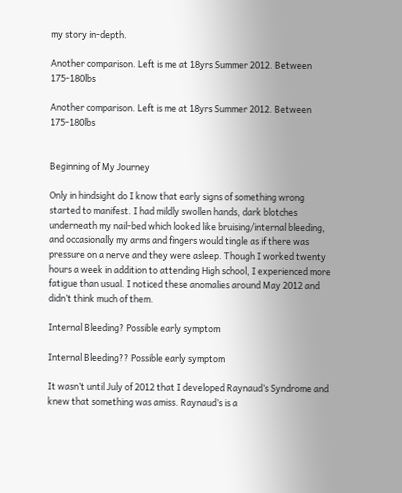my story in-depth.

Another comparison. Left is me at 18yrs Summer 2012. Between 175-180lbs

Another comparison. Left is me at 18yrs Summer 2012. Between 175-180lbs


Beginning of My Journey

Only in hindsight do I know that early signs of something wrong started to manifest. I had mildly swollen hands, dark blotches underneath my nail-bed which looked like bruising/internal bleeding, and occasionally my arms and fingers would tingle as if there was pressure on a nerve and they were asleep. Though I worked twenty hours a week in addition to attending High school, I experienced more fatigue than usual. I noticed these anomalies around May 2012 and didn’t think much of them.

Internal Bleeding? Possible early symptom

Internal Bleeding?? Possible early symptom

It wasn’t until July of 2012 that I developed Raynaud’s Syndrome and knew that something was amiss. Raynaud’s is a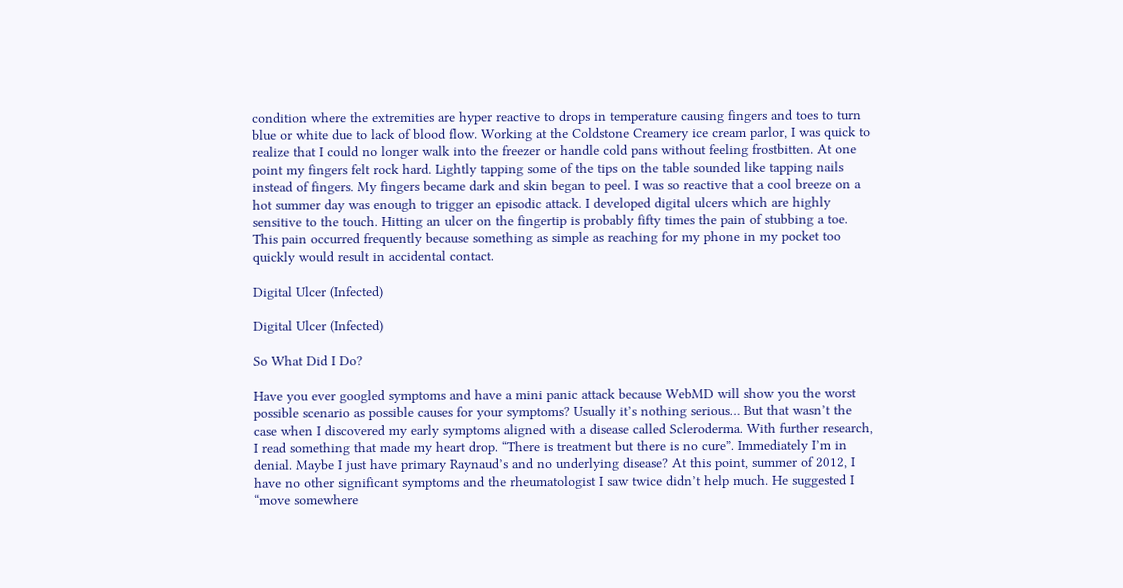condition where the extremities are hyper reactive to drops in temperature causing fingers and toes to turn blue or white due to lack of blood flow. Working at the Coldstone Creamery ice cream parlor, I was quick to realize that I could no longer walk into the freezer or handle cold pans without feeling frostbitten. At one point my fingers felt rock hard. Lightly tapping some of the tips on the table sounded like tapping nails instead of fingers. My fingers became dark and skin began to peel. I was so reactive that a cool breeze on a hot summer day was enough to trigger an episodic attack. I developed digital ulcers which are highly sensitive to the touch. Hitting an ulcer on the fingertip is probably fifty times the pain of stubbing a toe. This pain occurred frequently because something as simple as reaching for my phone in my pocket too quickly would result in accidental contact.

Digital Ulcer (Infected)

Digital Ulcer (Infected)

So What Did I Do?

Have you ever googled symptoms and have a mini panic attack because WebMD will show you the worst possible scenario as possible causes for your symptoms? Usually it’s nothing serious… But that wasn’t the case when I discovered my early symptoms aligned with a disease called Scleroderma. With further research, I read something that made my heart drop. “There is treatment but there is no cure”. Immediately I’m in denial. Maybe I just have primary Raynaud’s and no underlying disease? At this point, summer of 2012, I have no other significant symptoms and the rheumatologist I saw twice didn’t help much. He suggested I “move somewhere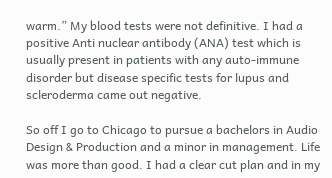warm.” My blood tests were not definitive. I had a positive Anti nuclear antibody (ANA) test which is usually present in patients with any auto-immune disorder but disease specific tests for lupus and scleroderma came out negative.

So off I go to Chicago to pursue a bachelors in Audio Design & Production and a minor in management. Life was more than good. I had a clear cut plan and in my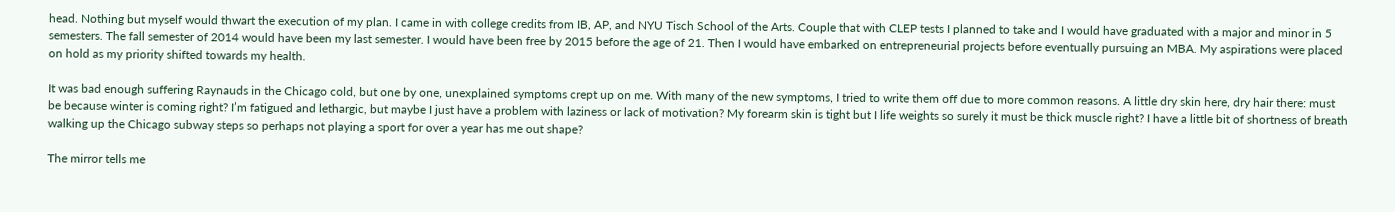head. Nothing but myself would thwart the execution of my plan. I came in with college credits from IB, AP, and NYU Tisch School of the Arts. Couple that with CLEP tests I planned to take and I would have graduated with a major and minor in 5 semesters. The fall semester of 2014 would have been my last semester. I would have been free by 2015 before the age of 21. Then I would have embarked on entrepreneurial projects before eventually pursuing an MBA. My aspirations were placed on hold as my priority shifted towards my health.

It was bad enough suffering Raynauds in the Chicago cold, but one by one, unexplained symptoms crept up on me. With many of the new symptoms, I tried to write them off due to more common reasons. A little dry skin here, dry hair there: must be because winter is coming right? I’m fatigued and lethargic, but maybe I just have a problem with laziness or lack of motivation? My forearm skin is tight but I life weights so surely it must be thick muscle right? I have a little bit of shortness of breath walking up the Chicago subway steps so perhaps not playing a sport for over a year has me out shape?

The mirror tells me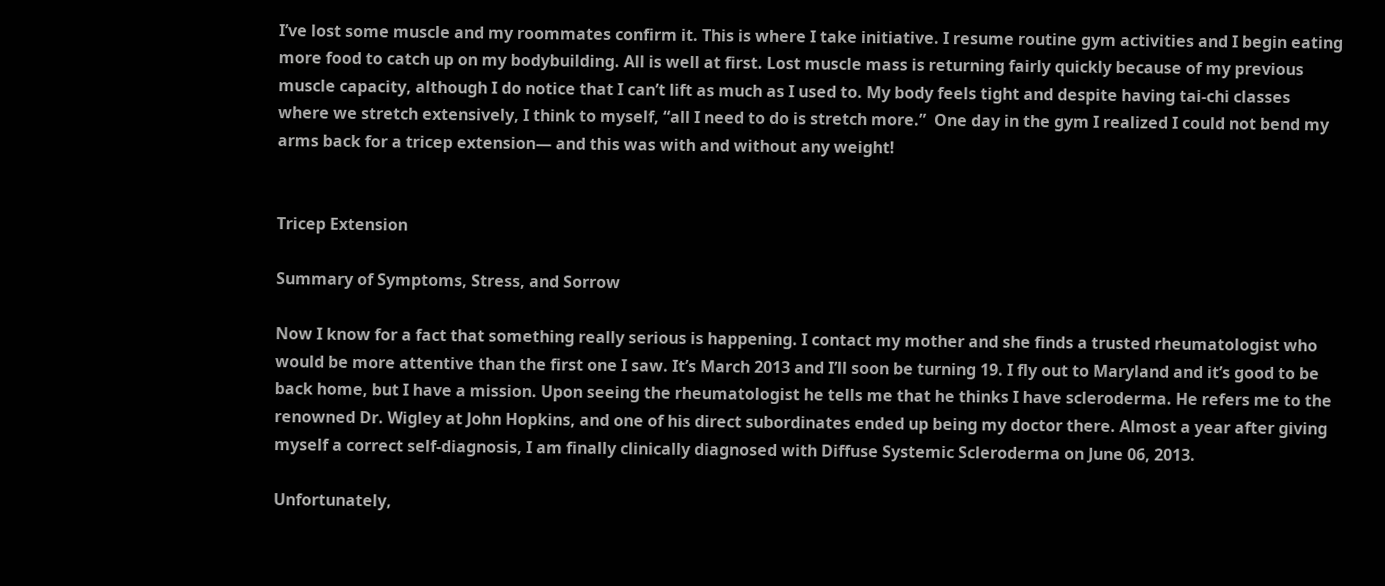I’ve lost some muscle and my roommates confirm it. This is where I take initiative. I resume routine gym activities and I begin eating more food to catch up on my bodybuilding. All is well at first. Lost muscle mass is returning fairly quickly because of my previous muscle capacity, although I do notice that I can’t lift as much as I used to. My body feels tight and despite having tai-chi classes where we stretch extensively, I think to myself, “all I need to do is stretch more.”  One day in the gym I realized I could not bend my arms back for a tricep extension— and this was with and without any weight!


Tricep Extension

Summary of Symptoms, Stress, and Sorrow

Now I know for a fact that something really serious is happening. I contact my mother and she finds a trusted rheumatologist who would be more attentive than the first one I saw. It’s March 2013 and I’ll soon be turning 19. I fly out to Maryland and it’s good to be back home, but I have a mission. Upon seeing the rheumatologist he tells me that he thinks I have scleroderma. He refers me to the renowned Dr. Wigley at John Hopkins, and one of his direct subordinates ended up being my doctor there. Almost a year after giving myself a correct self-diagnosis, I am finally clinically diagnosed with Diffuse Systemic Scleroderma on June 06, 2013.

Unfortunately,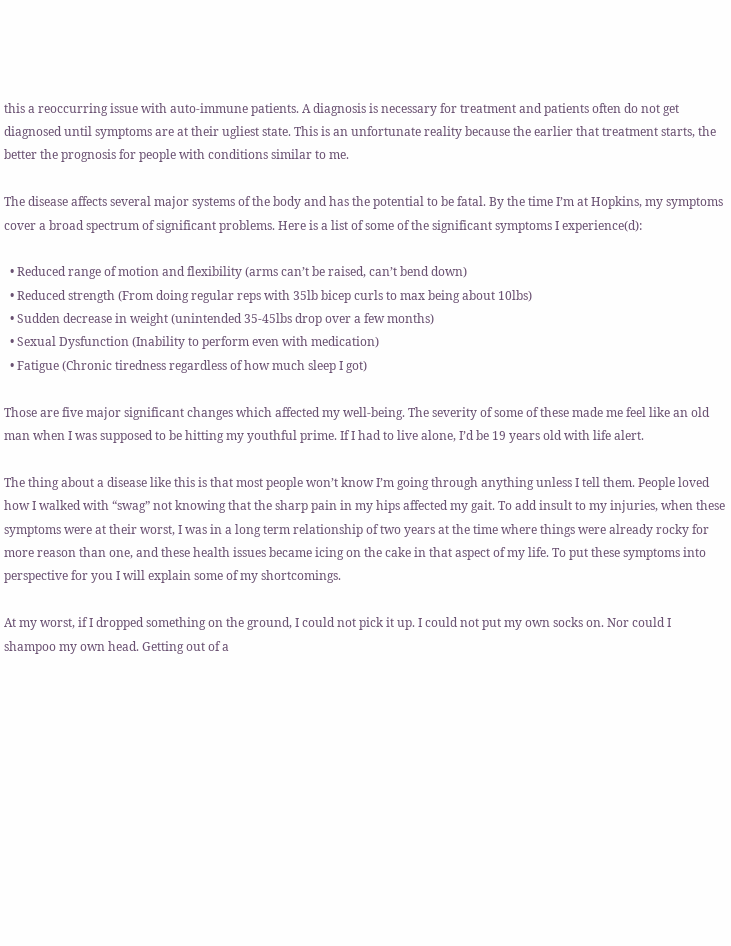this a reoccurring issue with auto-immune patients. A diagnosis is necessary for treatment and patients often do not get diagnosed until symptoms are at their ugliest state. This is an unfortunate reality because the earlier that treatment starts, the better the prognosis for people with conditions similar to me.

The disease affects several major systems of the body and has the potential to be fatal. By the time I’m at Hopkins, my symptoms cover a broad spectrum of significant problems. Here is a list of some of the significant symptoms I experience(d):

  • Reduced range of motion and flexibility (arms can’t be raised, can’t bend down)
  • Reduced strength (From doing regular reps with 35lb bicep curls to max being about 10lbs)
  • Sudden decrease in weight (unintended 35-45lbs drop over a few months)
  • Sexual Dysfunction (Inability to perform even with medication)
  • Fatigue (Chronic tiredness regardless of how much sleep I got)

Those are five major significant changes which affected my well-being. The severity of some of these made me feel like an old man when I was supposed to be hitting my youthful prime. If I had to live alone, I’d be 19 years old with life alert.

The thing about a disease like this is that most people won’t know I’m going through anything unless I tell them. People loved how I walked with “swag” not knowing that the sharp pain in my hips affected my gait. To add insult to my injuries, when these symptoms were at their worst, I was in a long term relationship of two years at the time where things were already rocky for more reason than one, and these health issues became icing on the cake in that aspect of my life. To put these symptoms into perspective for you I will explain some of my shortcomings.

At my worst, if I dropped something on the ground, I could not pick it up. I could not put my own socks on. Nor could I shampoo my own head. Getting out of a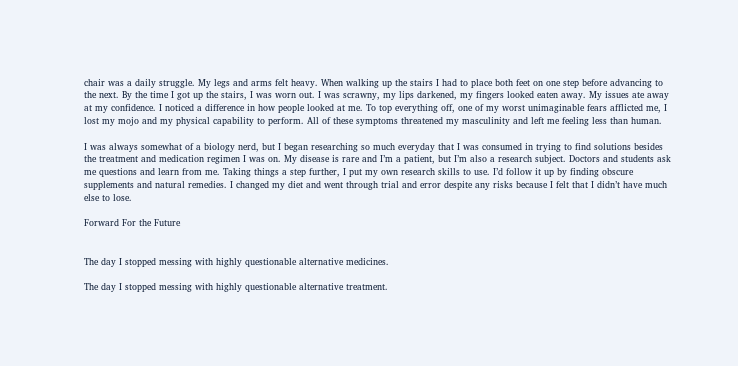chair was a daily struggle. My legs and arms felt heavy. When walking up the stairs I had to place both feet on one step before advancing to the next. By the time I got up the stairs, I was worn out. I was scrawny, my lips darkened, my fingers looked eaten away. My issues ate away at my confidence. I noticed a difference in how people looked at me. To top everything off, one of my worst unimaginable fears afflicted me, I lost my mojo and my physical capability to perform. All of these symptoms threatened my masculinity and left me feeling less than human.

I was always somewhat of a biology nerd, but I began researching so much everyday that I was consumed in trying to find solutions besides the treatment and medication regimen I was on. My disease is rare and I’m a patient, but I’m also a research subject. Doctors and students ask me questions and learn from me. Taking things a step further, I put my own research skills to use. I’d follow it up by finding obscure supplements and natural remedies. I changed my diet and went through trial and error despite any risks because I felt that I didn’t have much else to lose.

Forward For the Future


The day I stopped messing with highly questionable alternative medicines.

The day I stopped messing with highly questionable alternative treatment.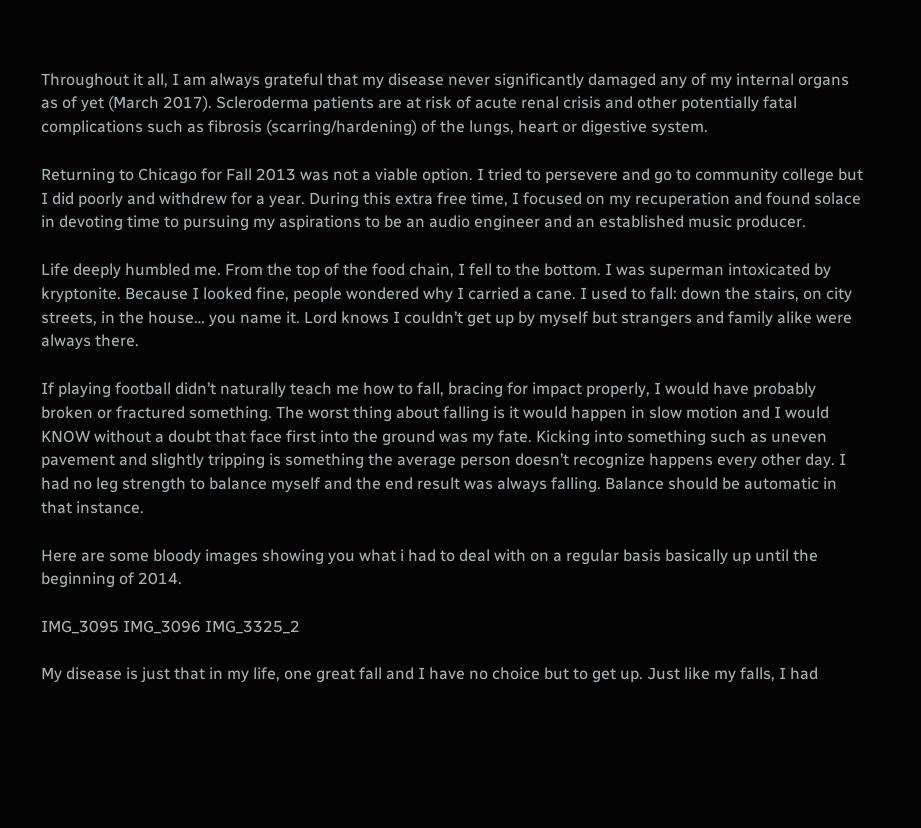Throughout it all, I am always grateful that my disease never significantly damaged any of my internal organs as of yet (March 2017). Scleroderma patients are at risk of acute renal crisis and other potentially fatal complications such as fibrosis (scarring/hardening) of the lungs, heart or digestive system.

Returning to Chicago for Fall 2013 was not a viable option. I tried to persevere and go to community college but I did poorly and withdrew for a year. During this extra free time, I focused on my recuperation and found solace in devoting time to pursuing my aspirations to be an audio engineer and an established music producer.

Life deeply humbled me. From the top of the food chain, I fell to the bottom. I was superman intoxicated by kryptonite. Because I looked fine, people wondered why I carried a cane. I used to fall: down the stairs, on city streets, in the house… you name it. Lord knows I couldn’t get up by myself but strangers and family alike were always there.

If playing football didn’t naturally teach me how to fall, bracing for impact properly, I would have probably broken or fractured something. The worst thing about falling is it would happen in slow motion and I would KNOW without a doubt that face first into the ground was my fate. Kicking into something such as uneven pavement and slightly tripping is something the average person doesn’t recognize happens every other day. I had no leg strength to balance myself and the end result was always falling. Balance should be automatic in that instance.

Here are some bloody images showing you what i had to deal with on a regular basis basically up until the beginning of 2014.

IMG_3095 IMG_3096 IMG_3325_2

My disease is just that in my life, one great fall and I have no choice but to get up. Just like my falls, I had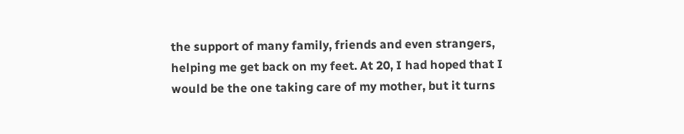the support of many family, friends and even strangers, helping me get back on my feet. At 20, I had hoped that I would be the one taking care of my mother, but it turns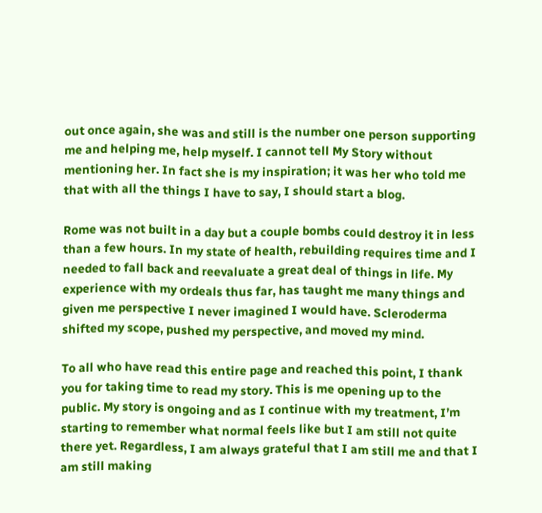out once again, she was and still is the number one person supporting me and helping me, help myself. I cannot tell My Story without mentioning her. In fact she is my inspiration; it was her who told me that with all the things I have to say, I should start a blog.

Rome was not built in a day but a couple bombs could destroy it in less than a few hours. In my state of health, rebuilding requires time and I needed to fall back and reevaluate a great deal of things in life. My experience with my ordeals thus far, has taught me many things and given me perspective I never imagined I would have. Scleroderma shifted my scope, pushed my perspective, and moved my mind.

To all who have read this entire page and reached this point, I thank you for taking time to read my story. This is me opening up to the public. My story is ongoing and as I continue with my treatment, I’m starting to remember what normal feels like but I am still not quite there yet. Regardless, I am always grateful that I am still me and that I am still making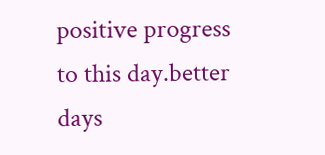positive progress to this day.better days